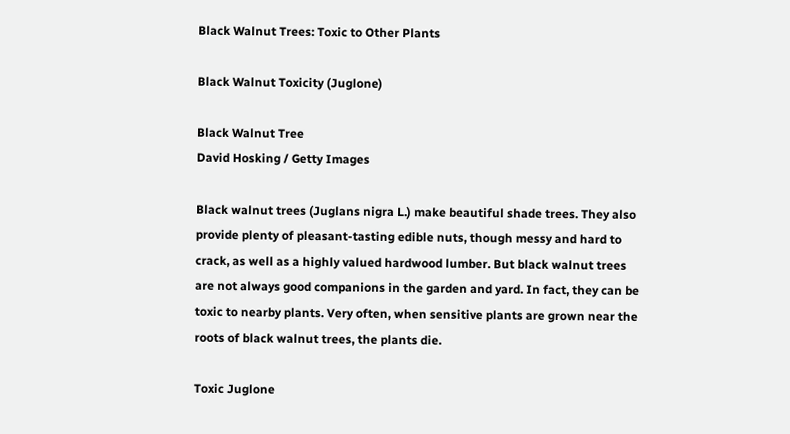Black Walnut Trees: Toxic to Other Plants

Black Walnut Toxicity (Juglone)

Black Walnut Tree
David Hosking / Getty Images

Black walnut trees (Juglans nigra L.) make beautiful shade trees. They also provide plenty of pleasant-tasting edible nuts, though messy and hard to crack, as well as a highly valued hardwood lumber. But black walnut trees are not always good companions in the garden and yard. In fact, they can be toxic to nearby plants. Very often, when sensitive plants are grown near the roots of black walnut trees, the plants die.

Toxic Juglone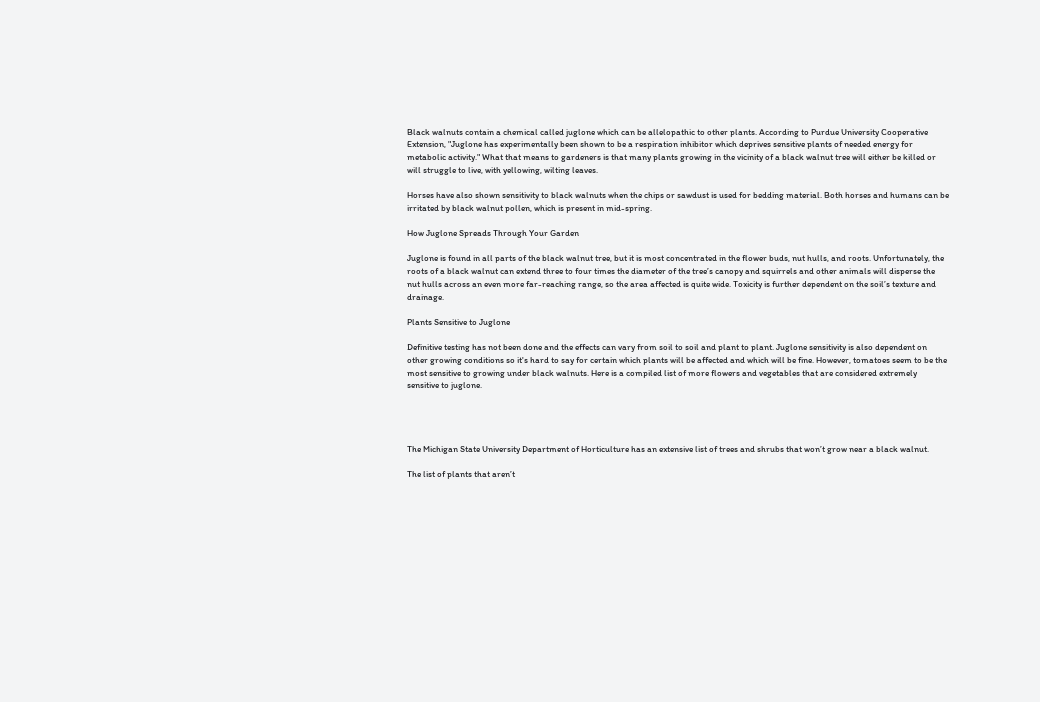Black walnuts contain a chemical called juglone which can be allelopathic to other plants. According to Purdue University Cooperative Extension, "Juglone has experimentally been shown to be a respiration inhibitor which deprives sensitive plants of needed energy for metabolic activity." What that means to gardeners is that many plants growing in the vicinity of a black walnut tree will either be killed or will struggle to live, with yellowing, wilting leaves.

Horses have also shown sensitivity to black walnuts when the chips or sawdust is used for bedding material. Both horses and humans can be irritated by black walnut pollen, which is present in mid-spring.

How Juglone Spreads Through Your Garden

Juglone is found in all parts of the black walnut tree, but it is most concentrated in the flower buds, nut hulls, and roots. Unfortunately, the roots of a black walnut can extend three to four times the diameter of the tree’s canopy and squirrels and other animals will disperse the nut hulls across an even more far-reaching range, so the area affected is quite wide. Toxicity is further dependent on the soil’s texture and drainage.

Plants Sensitive to Juglone

Definitive testing has not been done and the effects can vary from soil to soil and plant to plant. Juglone sensitivity is also dependent on other growing conditions so it's hard to say for certain which plants will be affected and which will be fine. However, tomatoes seem to be the most sensitive to growing under black walnuts. Here is a compiled list of more flowers and vegetables that are considered extremely sensitive to juglone.




The Michigan State University Department of Horticulture has an extensive list of trees and shrubs that won’t grow near a black walnut.

The list of plants that aren’t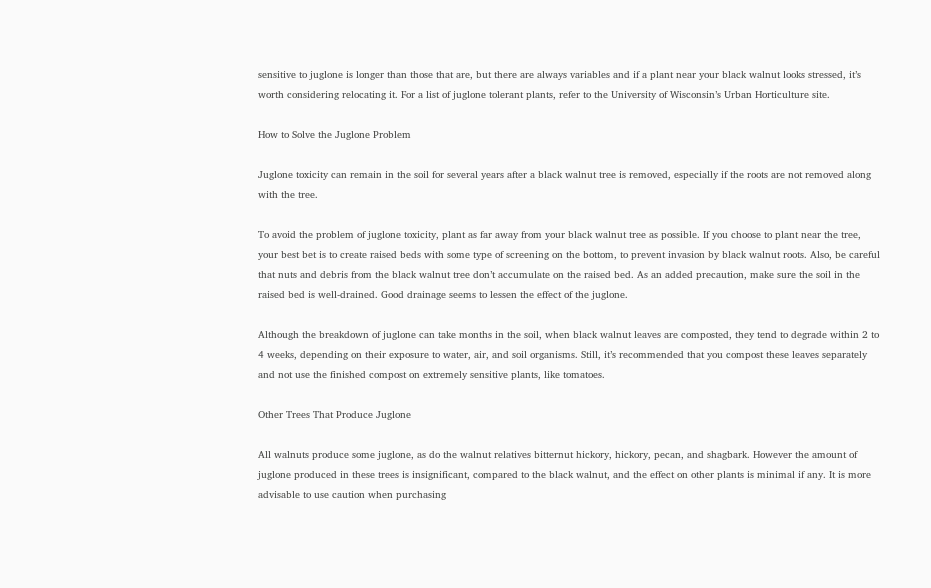sensitive to juglone is longer than those that are, but there are always variables and if a plant near your black walnut looks stressed, it’s worth considering relocating it. For a list of juglone tolerant plants, refer to the University of Wisconsin’s Urban Horticulture site.

How to Solve the Juglone Problem

Juglone toxicity can remain in the soil for several years after a black walnut tree is removed, especially if the roots are not removed along with the tree.

To avoid the problem of juglone toxicity, plant as far away from your black walnut tree as possible. If you choose to plant near the tree, your best bet is to create raised beds with some type of screening on the bottom, to prevent invasion by black walnut roots. Also, be careful that nuts and debris from the black walnut tree don’t accumulate on the raised bed. As an added precaution, make sure the soil in the raised bed is well-drained. Good drainage seems to lessen the effect of the juglone.

Although the breakdown of juglone can take months in the soil, when black walnut leaves are composted, they tend to degrade within 2 to 4 weeks, depending on their exposure to water, air, and soil organisms. Still, it’s recommended that you compost these leaves separately and not use the finished compost on extremely sensitive plants, like tomatoes.

Other Trees That Produce Juglone

All walnuts produce some juglone, as do the walnut relatives bitternut hickory, hickory, pecan, and shagbark. However the amount of juglone produced in these trees is insignificant, compared to the black walnut, and the effect on other plants is minimal if any. It is more advisable to use caution when purchasing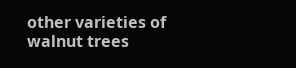other varieties of walnut trees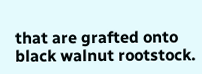that are grafted onto black walnut rootstock.